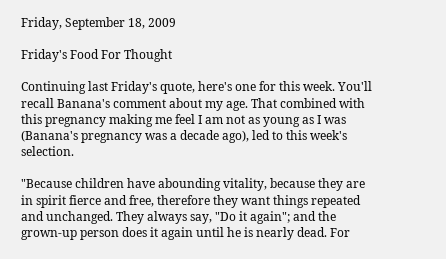Friday, September 18, 2009

Friday's Food For Thought

Continuing last Friday's quote, here's one for this week. You'll recall Banana's comment about my age. That combined with this pregnancy making me feel I am not as young as I was (Banana's pregnancy was a decade ago), led to this week's selection.

"Because children have abounding vitality, because they are in spirit fierce and free, therefore they want things repeated and unchanged. They always say, "Do it again"; and the grown-up person does it again until he is nearly dead. For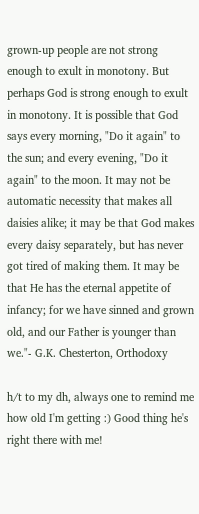grown-up people are not strong enough to exult in monotony. But perhaps God is strong enough to exult in monotony. It is possible that God says every morning, "Do it again" to the sun; and every evening, "Do it again" to the moon. It may not be automatic necessity that makes all daisies alike; it may be that God makes every daisy separately, but has never got tired of making them. It may be that He has the eternal appetite of infancy; for we have sinned and grown old, and our Father is younger than we."- G.K. Chesterton, Orthodoxy

h/t to my dh, always one to remind me how old I'm getting :) Good thing he's right there with me!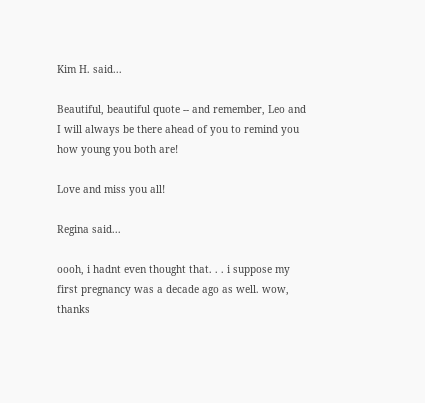Kim H. said...

Beautiful, beautiful quote -- and remember, Leo and I will always be there ahead of you to remind you how young you both are!

Love and miss you all!

Regina said...

oooh, i hadnt even thought that. . . i suppose my first pregnancy was a decade ago as well. wow, thanks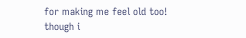for making me feel old too! though i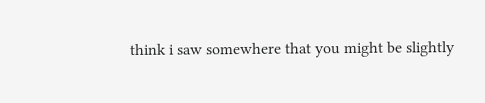think i saw somewhere that you might be slightly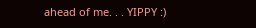ahead of me. . . YIPPY :)